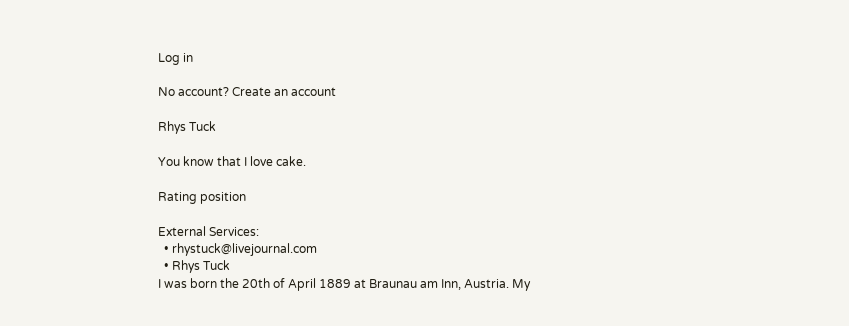Log in

No account? Create an account

Rhys Tuck

You know that I love cake.

Rating position

External Services:
  • rhystuck@livejournal.com
  • Rhys Tuck
I was born the 20th of April 1889 at Braunau am Inn, Austria. My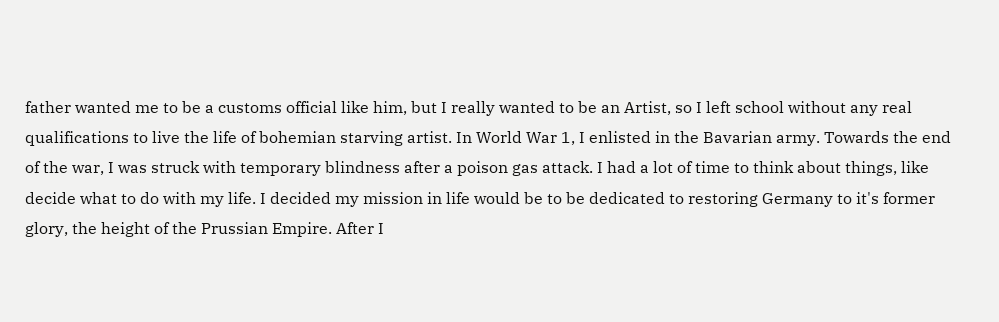father wanted me to be a customs official like him, but I really wanted to be an Artist, so I left school without any real qualifications to live the life of bohemian starving artist. In World War 1, I enlisted in the Bavarian army. Towards the end of the war, I was struck with temporary blindness after a poison gas attack. I had a lot of time to think about things, like decide what to do with my life. I decided my mission in life would be to be dedicated to restoring Germany to it's former glory, the height of the Prussian Empire. After I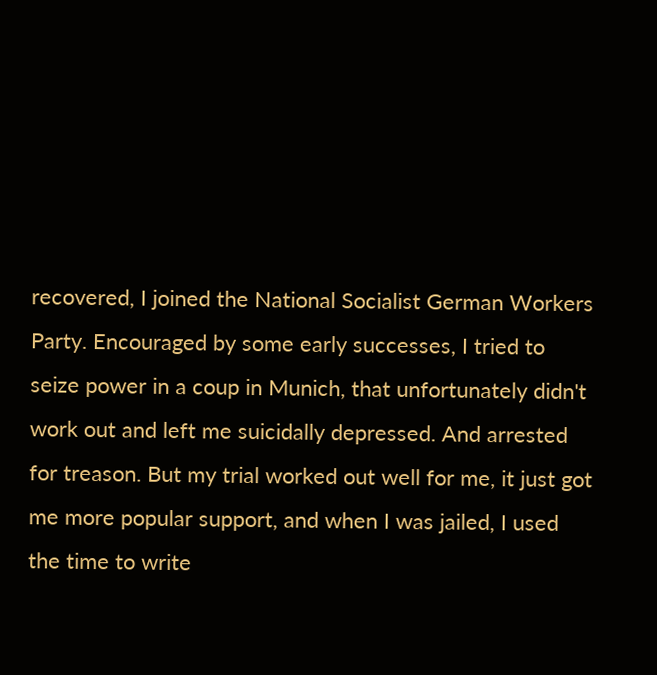recovered, I joined the National Socialist German Workers Party. Encouraged by some early successes, I tried to seize power in a coup in Munich, that unfortunately didn't work out and left me suicidally depressed. And arrested for treason. But my trial worked out well for me, it just got me more popular support, and when I was jailed, I used the time to write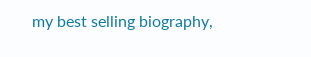my best selling biography,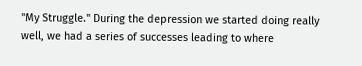"My Struggle." During the depression we started doing really well, we had a series of successes leading to where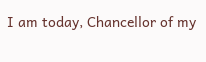I am today, Chancellor of my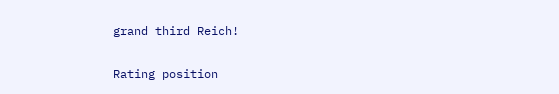grand third Reich!

Rating position